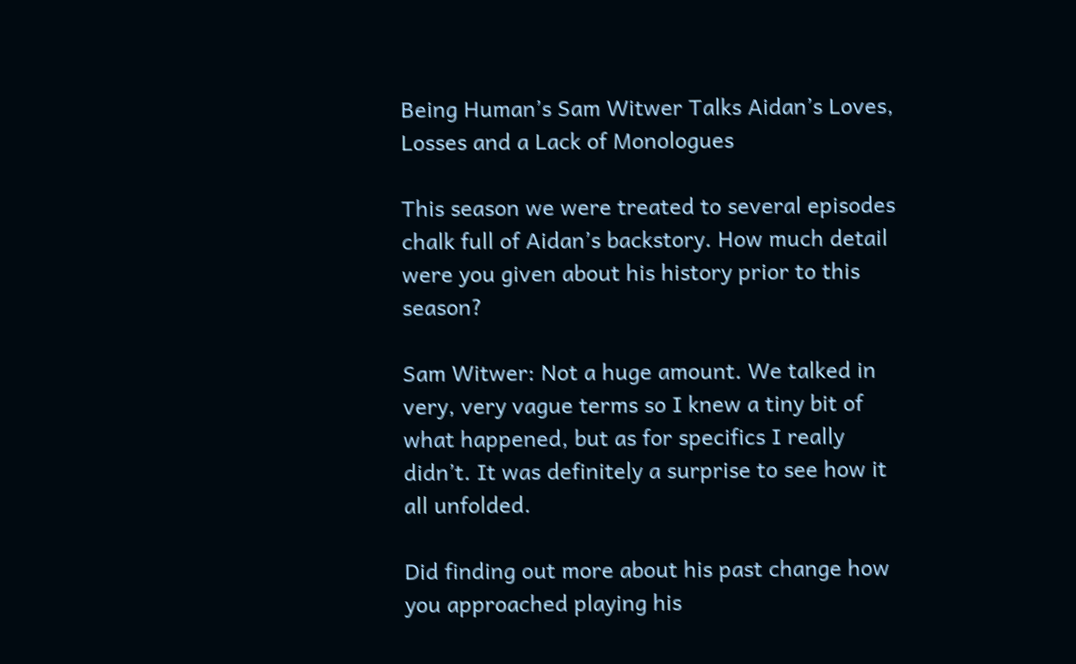Being Human’s Sam Witwer Talks Aidan’s Loves, Losses and a Lack of Monologues

This season we were treated to several episodes chalk full of Aidan’s backstory. How much detail were you given about his history prior to this season?

Sam Witwer: Not a huge amount. We talked in very, very vague terms so I knew a tiny bit of what happened, but as for specifics I really didn’t. It was definitely a surprise to see how it all unfolded.

Did finding out more about his past change how you approached playing his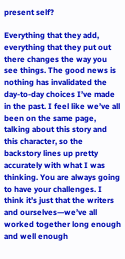present self?

Everything that they add, everything that they put out there changes the way you see things. The good news is nothing has invalidated the day-to-day choices I’ve made in the past. I feel like we’ve all been on the same page, talking about this story and this character, so the backstory lines up pretty accurately with what I was thinking. You are always going to have your challenges. I think it’s just that the writers and ourselves—we’ve all worked together long enough and well enough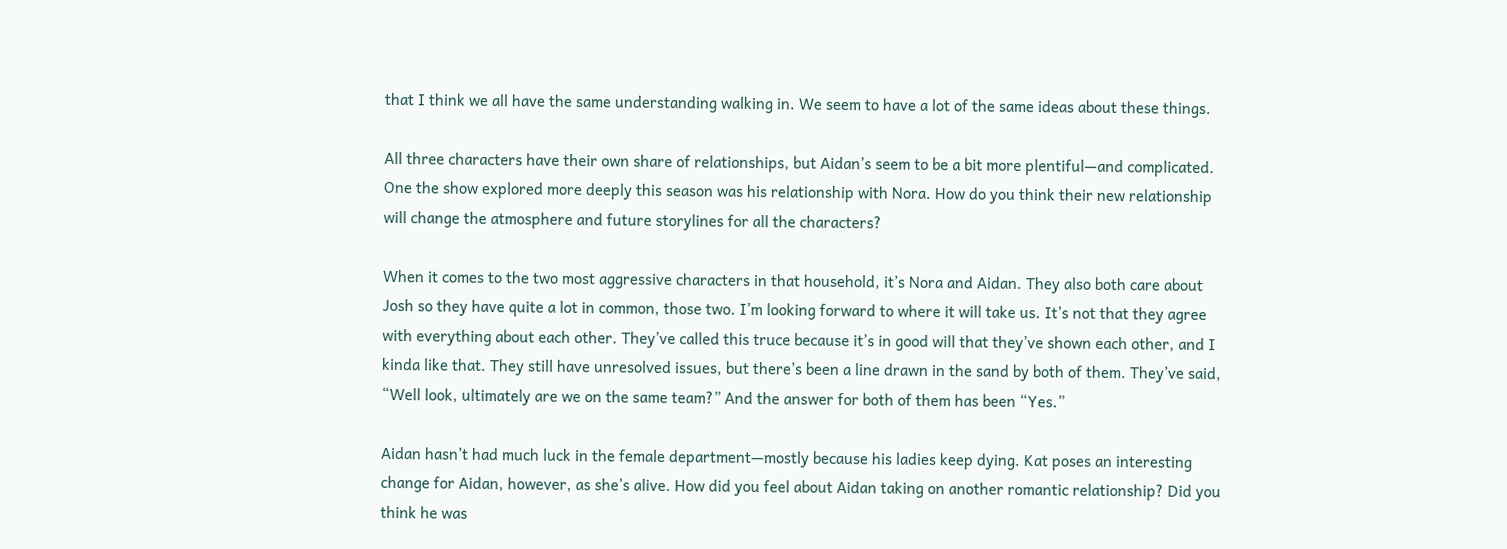that I think we all have the same understanding walking in. We seem to have a lot of the same ideas about these things.

All three characters have their own share of relationships, but Aidan’s seem to be a bit more plentiful—and complicated. One the show explored more deeply this season was his relationship with Nora. How do you think their new relationship will change the atmosphere and future storylines for all the characters?

When it comes to the two most aggressive characters in that household, it’s Nora and Aidan. They also both care about Josh so they have quite a lot in common, those two. I’m looking forward to where it will take us. It’s not that they agree with everything about each other. They’ve called this truce because it’s in good will that they’ve shown each other, and I kinda like that. They still have unresolved issues, but there’s been a line drawn in the sand by both of them. They’ve said, “Well look, ultimately are we on the same team?” And the answer for both of them has been “Yes.”

Aidan hasn’t had much luck in the female department—mostly because his ladies keep dying. Kat poses an interesting change for Aidan, however, as she’s alive. How did you feel about Aidan taking on another romantic relationship? Did you think he was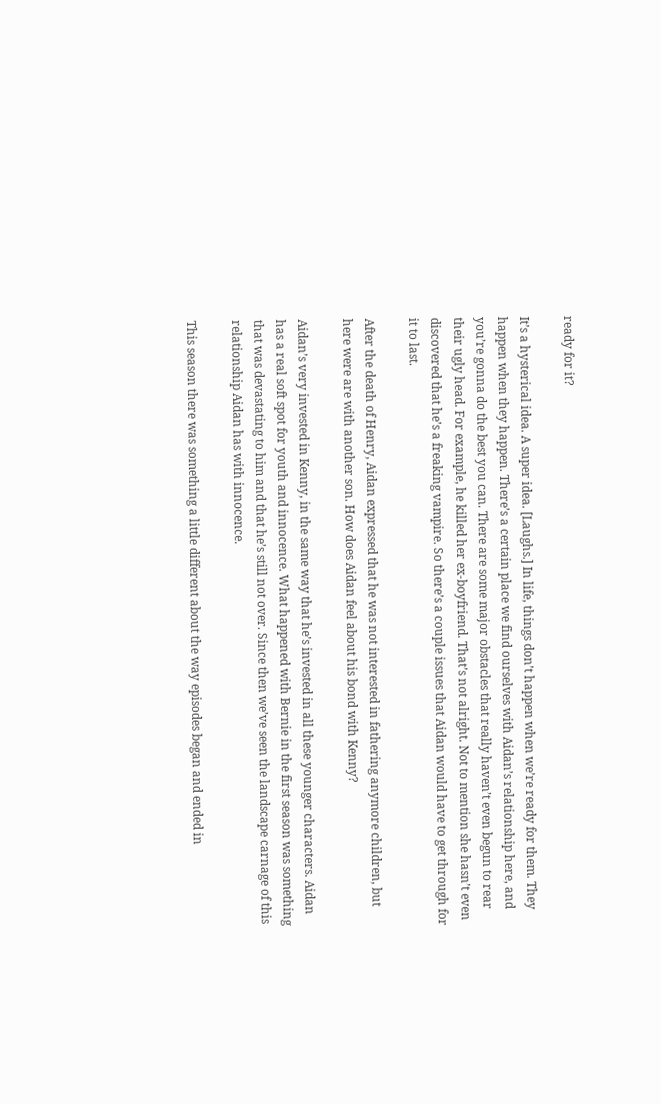ready for it?

It’s a hysterical idea. A super idea. [Laughs.] In life, things don’t happen when we’re ready for them. They happen when they happen. There’s a certain place we find ourselves with Aidan’s relationship here, and you’re gonna do the best you can. There are some major obstacles that really haven’t even begun to rear their ugly head. For example, he killed her ex-boyfriend. That’s not alright. Not to mention she hasn’t even discovered that he’s a freaking vampire. So there’s a couple issues that Aidan would have to get through for it to last.

After the death of Henry, Aidan expressed that he was not interested in fathering anymore children, but here were are with another son. How does Aidan feel about his bond with Kenny?

Aidan’s very invested in Kenny, in the same way that he’s invested in all these younger characters. Aidan has a real soft spot for youth and innocence. What happened with Bernie in the first season was something that was devastating to him and that he’s still not over. Since then we’ve seen the landscape carnage of this relationship Aidan has with innocence.

This season there was something a little different about the way episodes began and ended in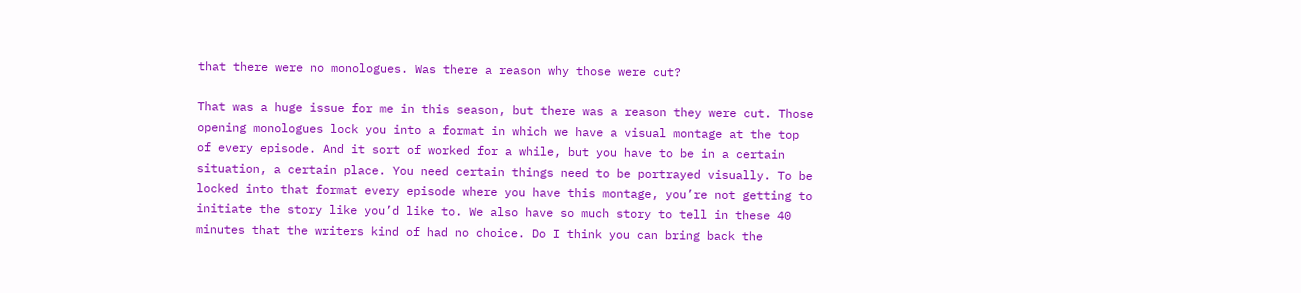that there were no monologues. Was there a reason why those were cut?

That was a huge issue for me in this season, but there was a reason they were cut. Those opening monologues lock you into a format in which we have a visual montage at the top of every episode. And it sort of worked for a while, but you have to be in a certain situation, a certain place. You need certain things need to be portrayed visually. To be locked into that format every episode where you have this montage, you’re not getting to initiate the story like you’d like to. We also have so much story to tell in these 40 minutes that the writers kind of had no choice. Do I think you can bring back the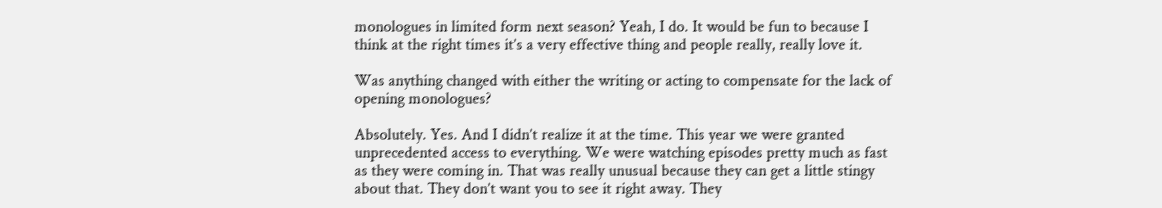monologues in limited form next season? Yeah, I do. It would be fun to because I think at the right times it’s a very effective thing and people really, really love it.

Was anything changed with either the writing or acting to compensate for the lack of opening monologues?

Absolutely. Yes. And I didn’t realize it at the time. This year we were granted unprecedented access to everything. We were watching episodes pretty much as fast as they were coming in. That was really unusual because they can get a little stingy about that. They don’t want you to see it right away. They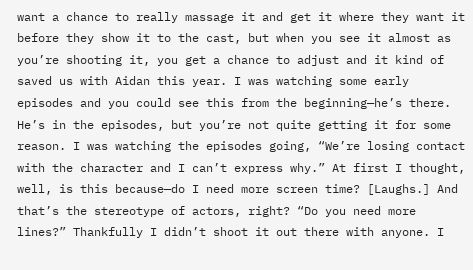want a chance to really massage it and get it where they want it before they show it to the cast, but when you see it almost as you’re shooting it, you get a chance to adjust and it kind of saved us with Aidan this year. I was watching some early episodes and you could see this from the beginning—he’s there. He’s in the episodes, but you’re not quite getting it for some reason. I was watching the episodes going, “We’re losing contact with the character and I can’t express why.” At first I thought, well, is this because—do I need more screen time? [Laughs.] And that’s the stereotype of actors, right? “Do you need more lines?” Thankfully I didn’t shoot it out there with anyone. I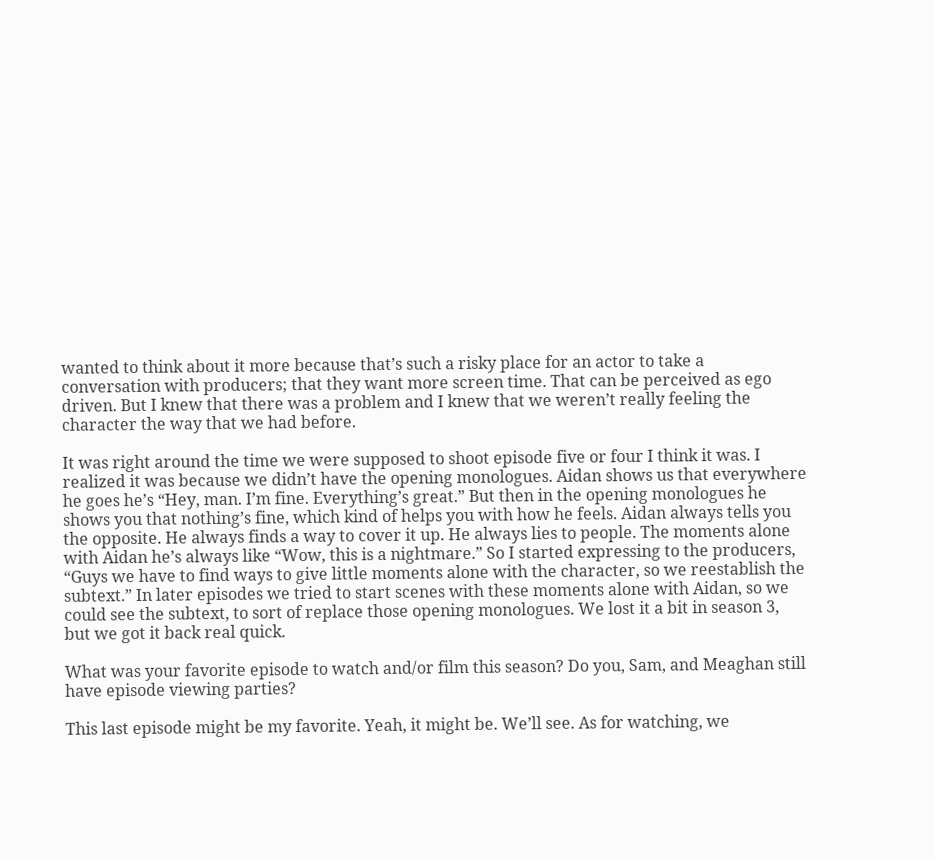wanted to think about it more because that’s such a risky place for an actor to take a conversation with producers; that they want more screen time. That can be perceived as ego driven. But I knew that there was a problem and I knew that we weren’t really feeling the character the way that we had before.

It was right around the time we were supposed to shoot episode five or four I think it was. I realized it was because we didn’t have the opening monologues. Aidan shows us that everywhere he goes he’s “Hey, man. I’m fine. Everything’s great.” But then in the opening monologues he shows you that nothing’s fine, which kind of helps you with how he feels. Aidan always tells you the opposite. He always finds a way to cover it up. He always lies to people. The moments alone with Aidan he’s always like “Wow, this is a nightmare.” So I started expressing to the producers, “Guys we have to find ways to give little moments alone with the character, so we reestablish the subtext.” In later episodes we tried to start scenes with these moments alone with Aidan, so we could see the subtext, to sort of replace those opening monologues. We lost it a bit in season 3, but we got it back real quick.

What was your favorite episode to watch and/or film this season? Do you, Sam, and Meaghan still have episode viewing parties?

This last episode might be my favorite. Yeah, it might be. We’ll see. As for watching, we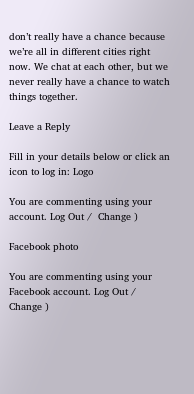don’t really have a chance because we’re all in different cities right now. We chat at each other, but we never really have a chance to watch things together.

Leave a Reply

Fill in your details below or click an icon to log in: Logo

You are commenting using your account. Log Out /  Change )

Facebook photo

You are commenting using your Facebook account. Log Out /  Change )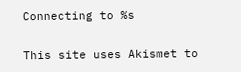Connecting to %s

This site uses Akismet to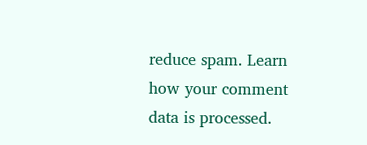reduce spam. Learn how your comment data is processed.